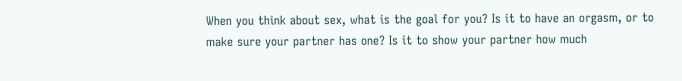When you think about sex, what is the goal for you? Is it to have an orgasm, or to make sure your partner has one? Is it to show your partner how much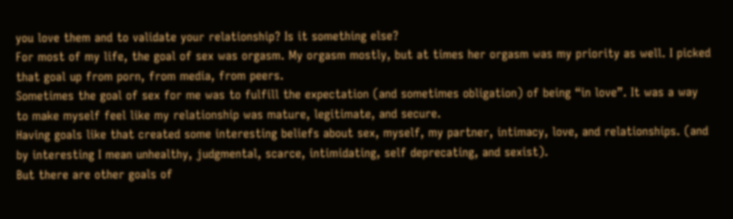you love them and to validate your relationship? Is it something else?
For most of my life, the goal of sex was orgasm. My orgasm mostly, but at times her orgasm was my priority as well. I picked that goal up from porn, from media, from peers.
Sometimes the goal of sex for me was to fulfill the expectation (and sometimes obligation) of being “in love”. It was a way to make myself feel like my relationship was mature, legitimate, and secure.
Having goals like that created some interesting beliefs about sex, myself, my partner, intimacy, love, and relationships. (and by interesting I mean unhealthy, judgmental, scarce, intimidating, self deprecating, and sexist).
But there are other goals of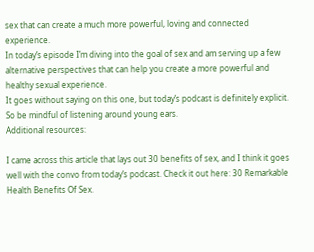sex that can create a much more powerful, loving and connected experience.
In today’s episode I’m diving into the goal of sex and am serving up a few alternative perspectives that can help you create a more powerful and healthy sexual experience.
It goes without saying on this one, but today’s podcast is definitely explicit. So be mindful of listening around young ears.
Additional resources:

I came across this article that lays out 30 benefits of sex, and I think it goes well with the convo from today’s podcast. Check it out here: 30 Remarkable Health Benefits Of Sex.